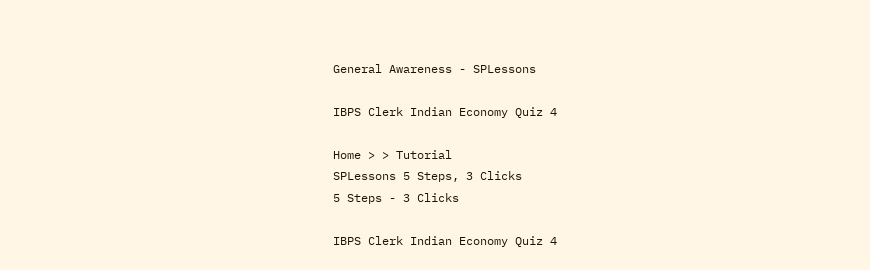General Awareness - SPLessons

IBPS Clerk Indian Economy Quiz 4

Home > > Tutorial
SPLessons 5 Steps, 3 Clicks
5 Steps - 3 Clicks

IBPS Clerk Indian Economy Quiz 4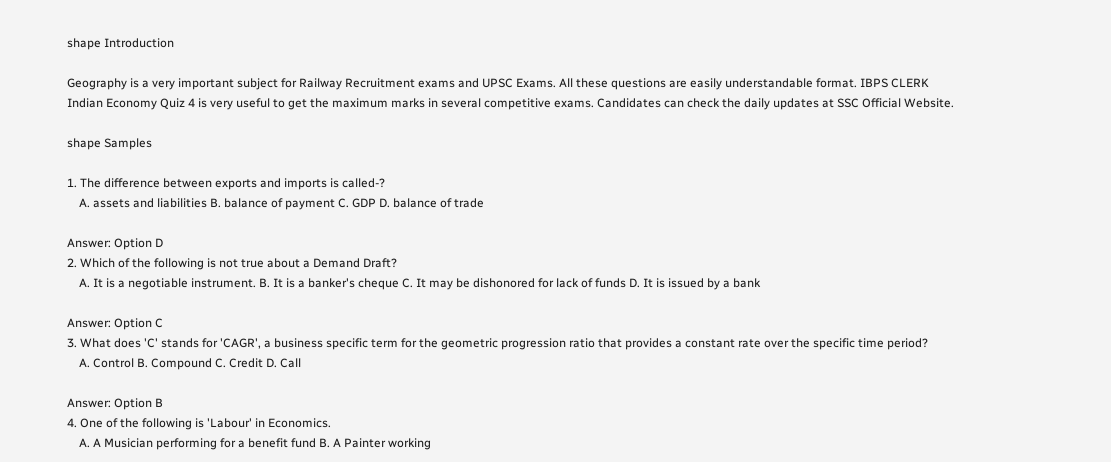shape Introduction

Geography is a very important subject for Railway Recruitment exams and UPSC Exams. All these questions are easily understandable format. IBPS CLERK Indian Economy Quiz 4 is very useful to get the maximum marks in several competitive exams. Candidates can check the daily updates at SSC Official Website.

shape Samples

1. The difference between exports and imports is called-?
    A. assets and liabilities B. balance of payment C. GDP D. balance of trade

Answer: Option D
2. Which of the following is not true about a Demand Draft?
    A. It is a negotiable instrument. B. It is a banker's cheque C. It may be dishonored for lack of funds D. It is issued by a bank

Answer: Option C
3. What does 'C' stands for 'CAGR', a business specific term for the geometric progression ratio that provides a constant rate over the specific time period?
    A. Control B. Compound C. Credit D. Call

Answer: Option B
4. One of the following is 'Labour' in Economics.
    A. A Musician performing for a benefit fund B. A Painter working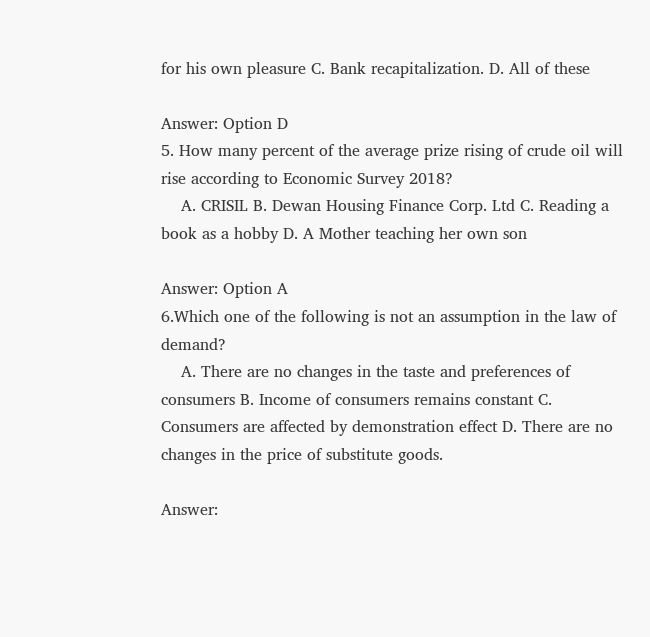for his own pleasure C. Bank recapitalization. D. All of these

Answer: Option D
5. How many percent of the average prize rising of crude oil will rise according to Economic Survey 2018?
    A. CRISIL B. Dewan Housing Finance Corp. Ltd C. Reading a book as a hobby D. A Mother teaching her own son

Answer: Option A
6.Which one of the following is not an assumption in the law of demand?
    A. There are no changes in the taste and preferences of consumers B. Income of consumers remains constant C. Consumers are affected by demonstration effect D. There are no changes in the price of substitute goods.

Answer: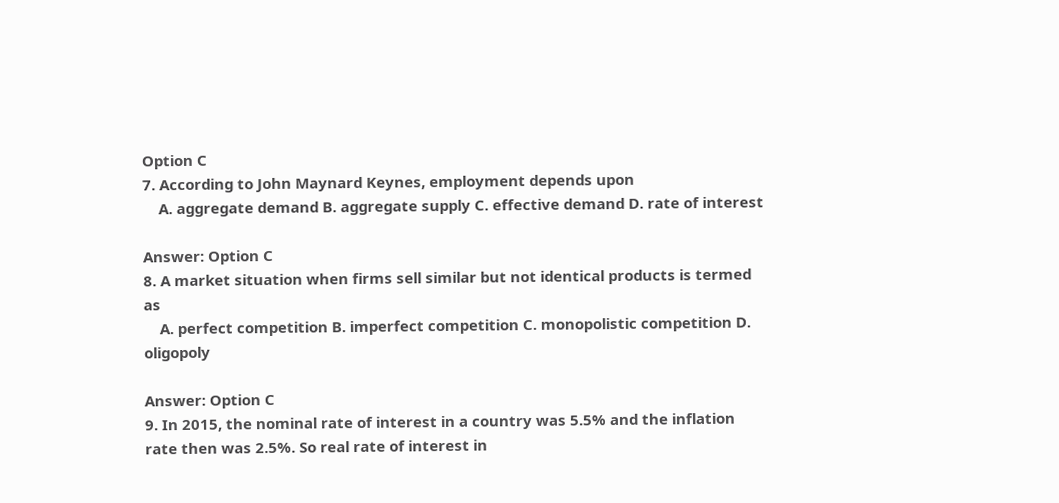Option C
7. According to John Maynard Keynes, employment depends upon
    A. aggregate demand B. aggregate supply C. effective demand D. rate of interest

Answer: Option C
8. A market situation when firms sell similar but not identical products is termed as
    A. perfect competition B. imperfect competition C. monopolistic competition D. oligopoly

Answer: Option C
9. In 2015, the nominal rate of interest in a country was 5.5% and the inflation rate then was 2.5%. So real rate of interest in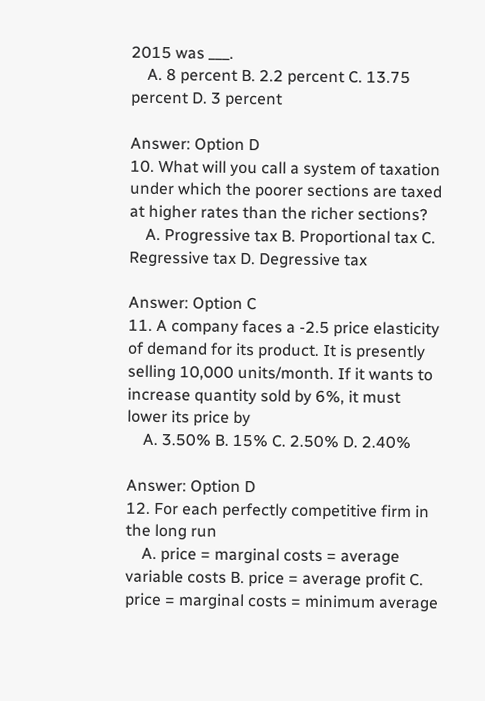2015 was ___.
    A. 8 percent B. 2.2 percent C. 13.75 percent D. 3 percent

Answer: Option D
10. What will you call a system of taxation under which the poorer sections are taxed at higher rates than the richer sections?
    A. Progressive tax B. Proportional tax C. Regressive tax D. Degressive tax

Answer: Option C
11. A company faces a -2.5 price elasticity of demand for its product. It is presently selling 10,000 units/month. If it wants to increase quantity sold by 6%, it must lower its price by
    A. 3.50% B. 15% C. 2.50% D. 2.40%

Answer: Option D
12. For each perfectly competitive firm in the long run
    A. price = marginal costs = average variable costs B. price = average profit C. price = marginal costs = minimum average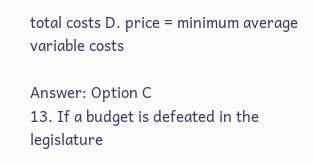total costs D. price = minimum average variable costs

Answer: Option C
13. If a budget is defeated in the legislature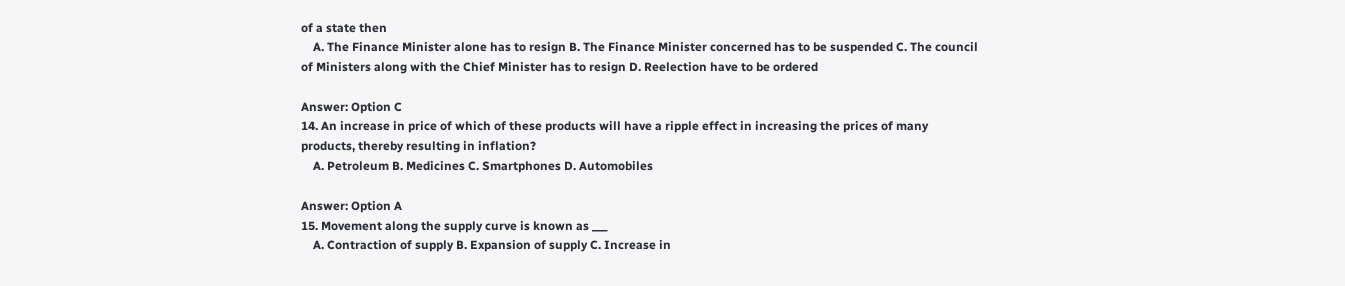of a state then
    A. The Finance Minister alone has to resign B. The Finance Minister concerned has to be suspended C. The council of Ministers along with the Chief Minister has to resign D. Reelection have to be ordered

Answer: Option C
14. An increase in price of which of these products will have a ripple effect in increasing the prices of many products, thereby resulting in inflation?
    A. Petroleum B. Medicines C. Smartphones D. Automobiles

Answer: Option A
15. Movement along the supply curve is known as ___
    A. Contraction of supply B. Expansion of supply C. Increase in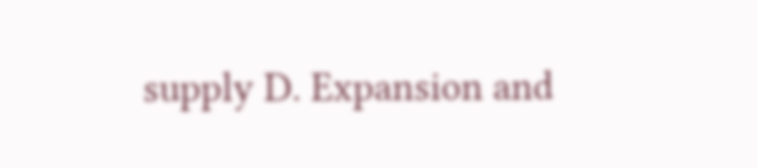supply D. Expansion and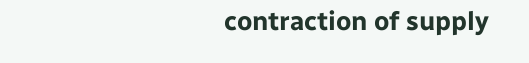contraction of supply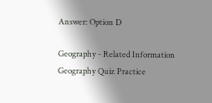Answer: Option D

Geography - Related Information
Geography Quiz Practice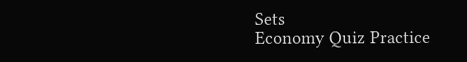Sets
Economy Quiz Practice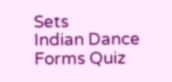Sets
Indian Dance Forms Quiz